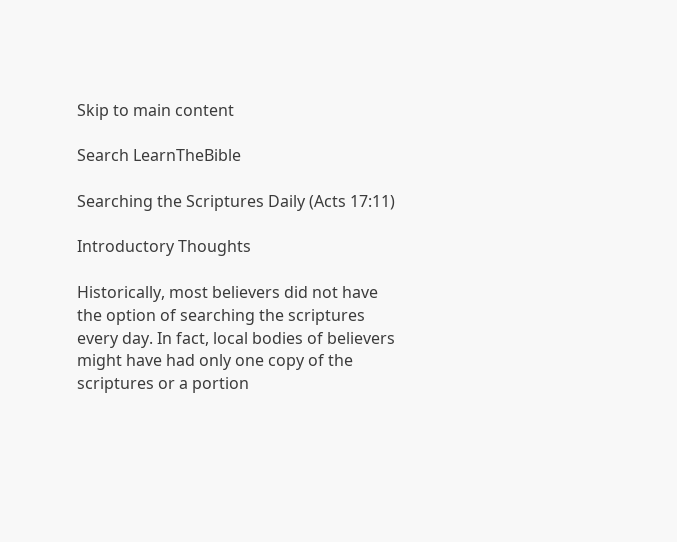Skip to main content

Search LearnTheBible

Searching the Scriptures Daily (Acts 17:11)

Introductory Thoughts

Historically, most believers did not have the option of searching the scriptures every day. In fact, local bodies of believers might have had only one copy of the scriptures or a portion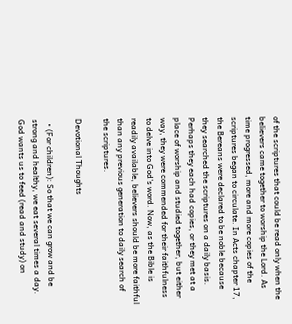of the scriptures that could be read only when the believers came together to worship the Lord. As time progressed, more and more copies of the scriptures began to circulate. In Acts chapter 17, the Bereans were declared to be noble because they searched the scriptures on a daily basis. Perhaps they each had copies, or they met at a place of worship and studied together, but either way, they were commended for their faithfulness to delve into God’s word. Now, as the Bible is readily available, believers should be more faithful than any previous generation to daily search of the scriptures.

Devotional Thoughts

  • (For children): So that we can grow and be strong and healthy, we eat several times a day. God wants us to feed (read and study) on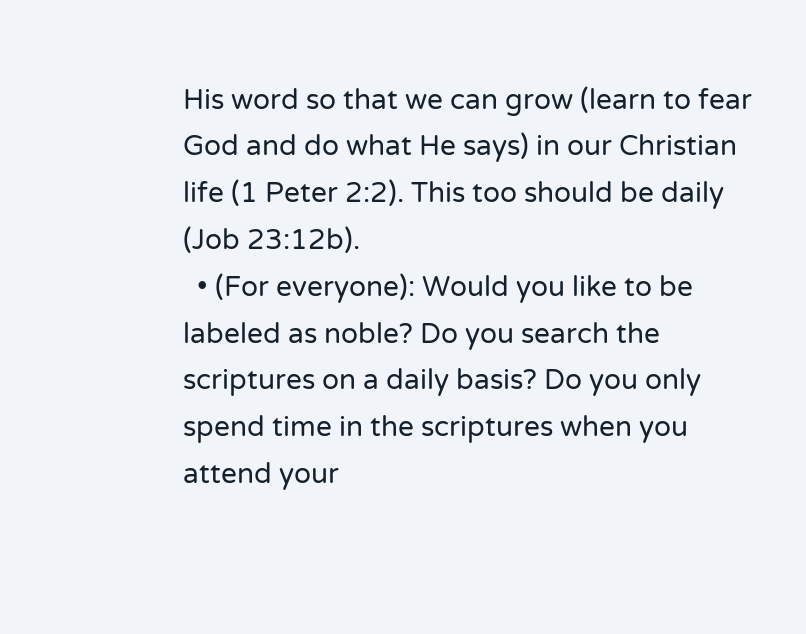His word so that we can grow (learn to fear God and do what He says) in our Christian life (1 Peter 2:2). This too should be daily (Job 23:12b).
  • (For everyone): Would you like to be labeled as noble? Do you search the scriptures on a daily basis? Do you only spend time in the scriptures when you attend your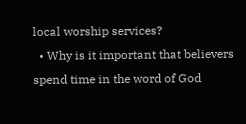local worship services?
  • Why is it important that believers spend time in the word of God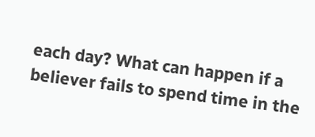each day? What can happen if a believer fails to spend time in the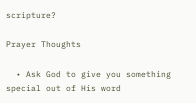scripture?

Prayer Thoughts

  • Ask God to give you something special out of His word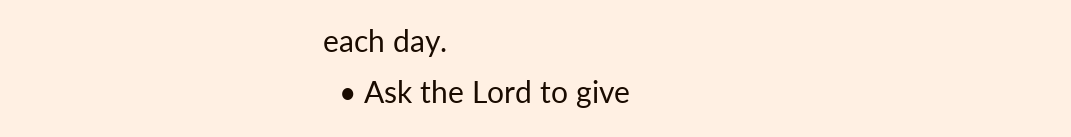each day.
  • Ask the Lord to give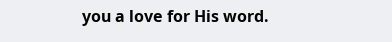you a love for His word.